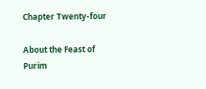Chapter Twenty-four

About the Feast of Purim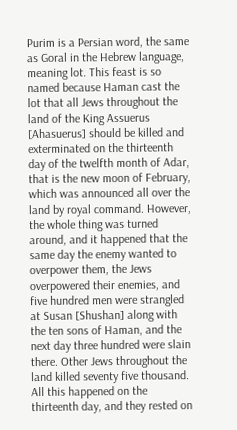Purim is a Persian word, the same as Goral in the Hebrew language, meaning lot. This feast is so named because Haman cast the lot that all Jews throughout the land of the King Assuerus [Ahasuerus] should be killed and exterminated on the thirteenth day of the twelfth month of Adar, that is the new moon of February, which was announced all over the land by royal command. However, the whole thing was turned around, and it happened that the same day the enemy wanted to overpower them, the Jews overpowered their enemies, and five hundred men were strangled at Susan [Shushan] along with the ten sons of Haman, and the next day three hundred were slain there. Other Jews throughout the land killed seventy five thousand. All this happened on the thirteenth day, and they rested on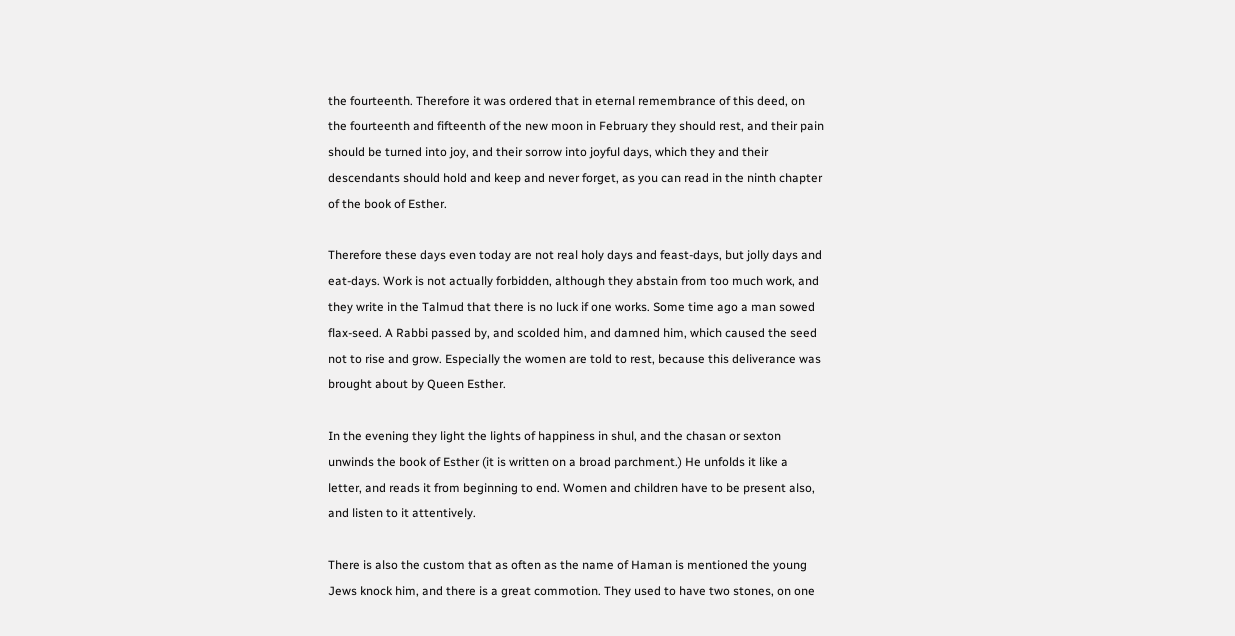the fourteenth. Therefore it was ordered that in eternal remembrance of this deed, on the fourteenth and fifteenth of the new moon in February they should rest, and their pain should be turned into joy, and their sorrow into joyful days, which they and their descendants should hold and keep and never forget, as you can read in the ninth chapter of the book of Esther.

Therefore these days even today are not real holy days and feast-days, but jolly days and eat-days. Work is not actually forbidden, although they abstain from too much work, and they write in the Talmud that there is no luck if one works. Some time ago a man sowed flax-seed. A Rabbi passed by, and scolded him, and damned him, which caused the seed not to rise and grow. Especially the women are told to rest, because this deliverance was brought about by Queen Esther.

In the evening they light the lights of happiness in shul, and the chasan or sexton unwinds the book of Esther (it is written on a broad parchment.) He unfolds it like a letter, and reads it from beginning to end. Women and children have to be present also, and listen to it attentively.

There is also the custom that as often as the name of Haman is mentioned the young Jews knock him, and there is a great commotion. They used to have two stones, on one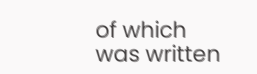of which was written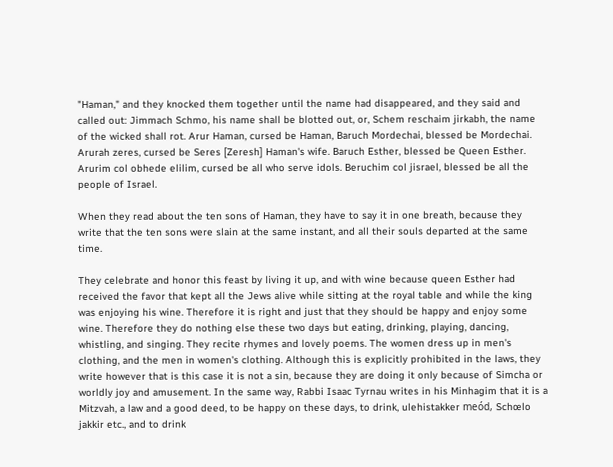"Haman," and they knocked them together until the name had disappeared, and they said and called out: Jimmach Schmo, his name shall be blotted out, or, Schem reschaim jirkabh, the name of the wicked shall rot. Arur Haman, cursed be Haman, Baruch Mordechai, blessed be Mordechai. Arurah zeres, cursed be Seres [Zeresh] Haman's wife. Baruch Esther, blessed be Queen Esther. Arurim col obhede elilim, cursed be all who serve idols. Beruchim col jisrael, blessed be all the people of Israel.

When they read about the ten sons of Haman, they have to say it in one breath, because they write that the ten sons were slain at the same instant, and all their souls departed at the same time.

They celebrate and honor this feast by living it up, and with wine because queen Esther had received the favor that kept all the Jews alive while sitting at the royal table and while the king was enjoying his wine. Therefore it is right and just that they should be happy and enjoy some wine. Therefore they do nothing else these two days but eating, drinking, playing, dancing, whistling, and singing. They recite rhymes and lovely poems. The women dress up in men's clothing, and the men in women's clothing. Although this is explicitly prohibited in the laws, they write however that is this case it is not a sin, because they are doing it only because of Simcha or worldly joy and amusement. In the same way, Rabbi Isaac Tyrnau writes in his Minhagim that it is a Mitzvah, a law and a good deed, to be happy on these days, to drink, ulehistakker meód, Schœlo jakkir etc., and to drink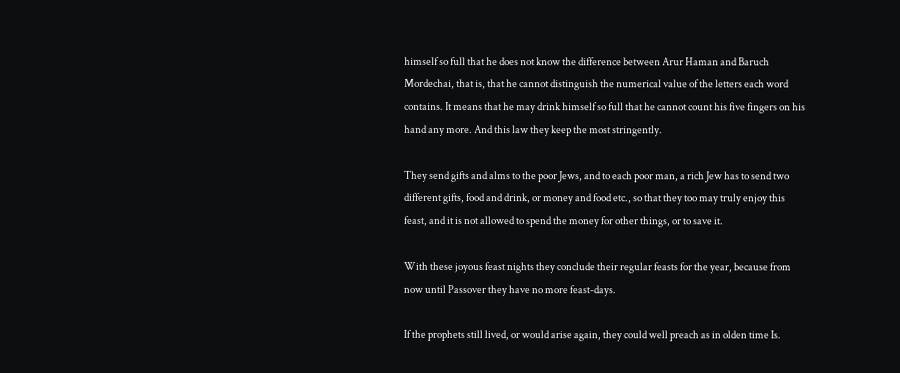himself so full that he does not know the difference between Arur Haman and Baruch Mordechai, that is, that he cannot distinguish the numerical value of the letters each word contains. It means that he may drink himself so full that he cannot count his five fingers on his hand any more. And this law they keep the most stringently.

They send gifts and alms to the poor Jews, and to each poor man, a rich Jew has to send two different gifts, food and drink, or money and food etc., so that they too may truly enjoy this feast, and it is not allowed to spend the money for other things, or to save it.

With these joyous feast nights they conclude their regular feasts for the year, because from now until Passover they have no more feast-days.

If the prophets still lived, or would arise again, they could well preach as in olden time Is.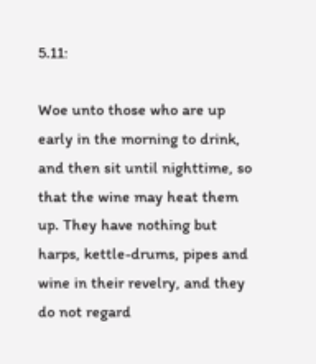5.11:

Woe unto those who are up early in the morning to drink, and then sit until nighttime, so that the wine may heat them up. They have nothing but harps, kettle-drums, pipes and wine in their revelry, and they do not regard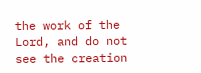the work of the Lord, and do not see the creation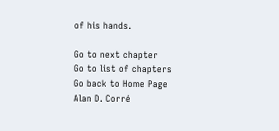of his hands.

Go to next chapter
Go to list of chapters
Go back to Home Page
Alan D. Corré